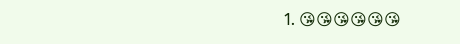1. 😘😘😘😘😘😘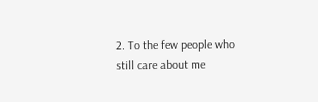2. To the few people who still care about me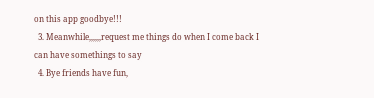on this app goodbye!!!
  3. Meanwhile,,,,,,request me things do when I come back I can have somethings to say
  4. Bye friends have fun,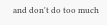and don't do too much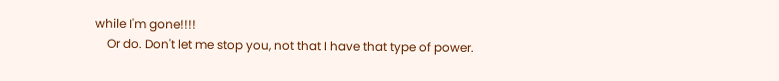while I'm gone!!!!
    Or do. Don't let me stop you, not that I have that type of power.